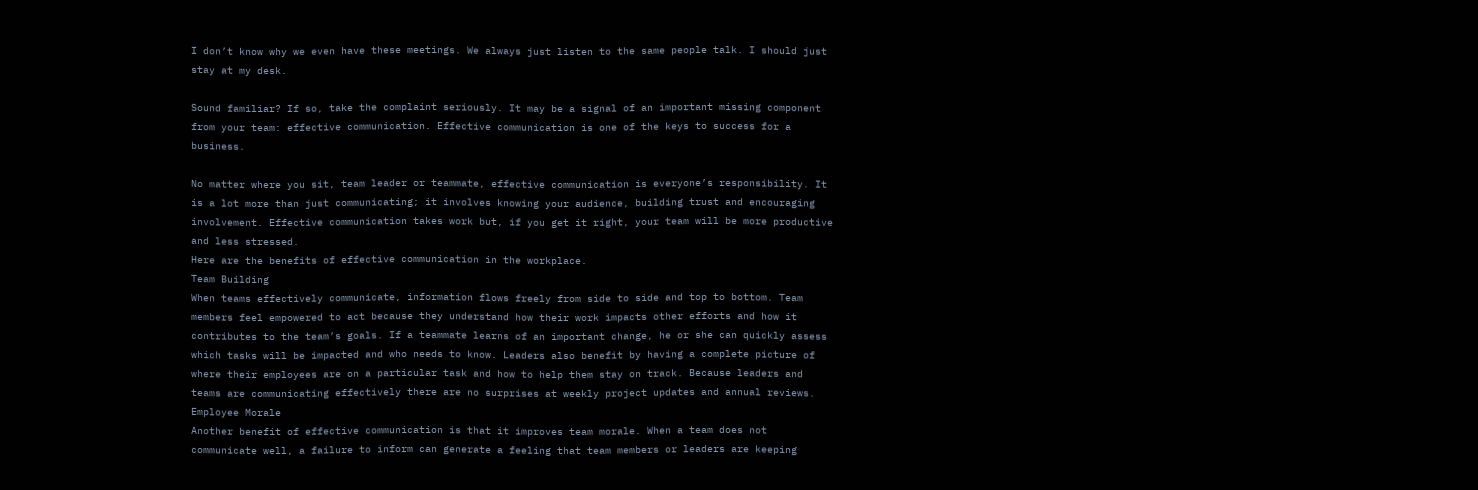I don’t know why we even have these meetings. We always just listen to the same people talk. I should just stay at my desk.

Sound familiar? If so, take the complaint seriously. It may be a signal of an important missing component from your team: effective communication. Effective communication is one of the keys to success for a business.

No matter where you sit, team leader or teammate, effective communication is everyone’s responsibility. It is a lot more than just communicating; it involves knowing your audience, building trust and encouraging involvement. Effective communication takes work but, if you get it right, your team will be more productive and less stressed.
Here are the benefits of effective communication in the workplace.
Team Building
When teams effectively communicate, information flows freely from side to side and top to bottom. Team members feel empowered to act because they understand how their work impacts other efforts and how it contributes to the team’s goals. If a teammate learns of an important change, he or she can quickly assess which tasks will be impacted and who needs to know. Leaders also benefit by having a complete picture of where their employees are on a particular task and how to help them stay on track. Because leaders and teams are communicating effectively there are no surprises at weekly project updates and annual reviews.
Employee Morale
Another benefit of effective communication is that it improves team morale. When a team does not communicate well, a failure to inform can generate a feeling that team members or leaders are keeping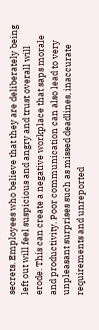secrets. Employees who believe that they are deliberately being left out will feel suspicious and angry and trust overall will erode. This can create a negative workplace that saps morale and productivity. Poor communication can also lead to very unpleasant surprises such as missed deadlines, inaccurate requirements and unreported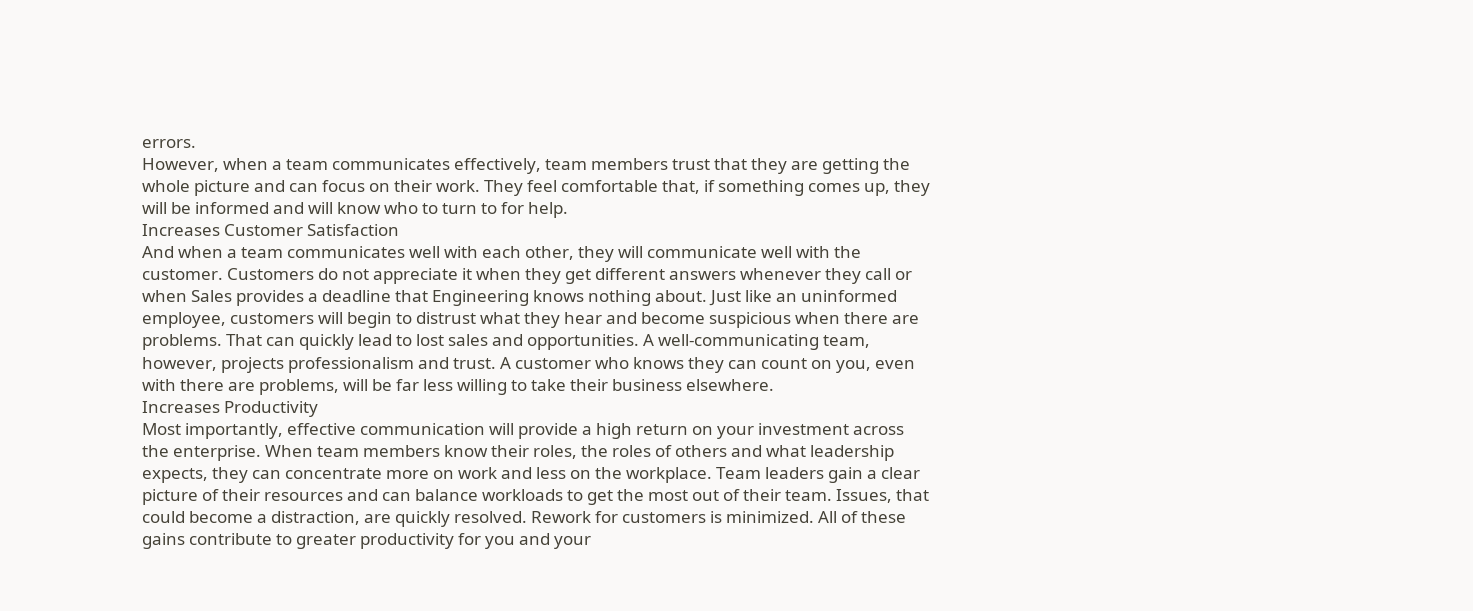errors.
However, when a team communicates effectively, team members trust that they are getting the whole picture and can focus on their work. They feel comfortable that, if something comes up, they will be informed and will know who to turn to for help.
Increases Customer Satisfaction
And when a team communicates well with each other, they will communicate well with the customer. Customers do not appreciate it when they get different answers whenever they call or when Sales provides a deadline that Engineering knows nothing about. Just like an uninformed employee, customers will begin to distrust what they hear and become suspicious when there are problems. That can quickly lead to lost sales and opportunities. A well-communicating team, however, projects professionalism and trust. A customer who knows they can count on you, even with there are problems, will be far less willing to take their business elsewhere.
Increases Productivity
Most importantly, effective communication will provide a high return on your investment across the enterprise. When team members know their roles, the roles of others and what leadership expects, they can concentrate more on work and less on the workplace. Team leaders gain a clear picture of their resources and can balance workloads to get the most out of their team. Issues, that could become a distraction, are quickly resolved. Rework for customers is minimized. All of these gains contribute to greater productivity for you and your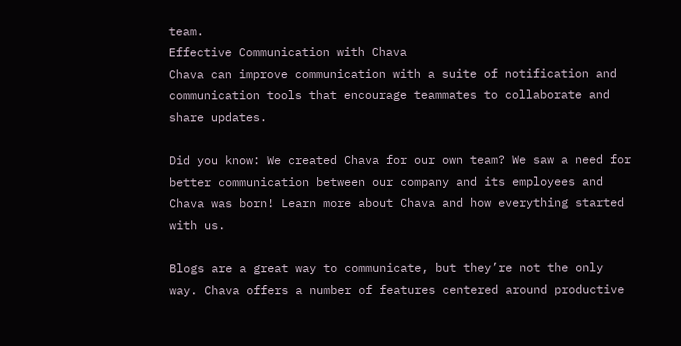team.
Effective Communication with Chava
Chava can improve communication with a suite of notification and communication tools that encourage teammates to collaborate and share updates.

Did you know: We created Chava for our own team? We saw a need for better communication between our company and its employees and Chava was born! Learn more about Chava and how everything started with us.

Blogs are a great way to communicate, but they’re not the only way. Chava offers a number of features centered around productive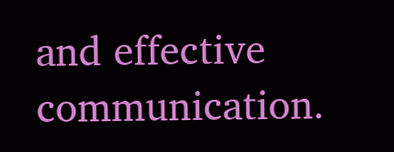and effective communication.